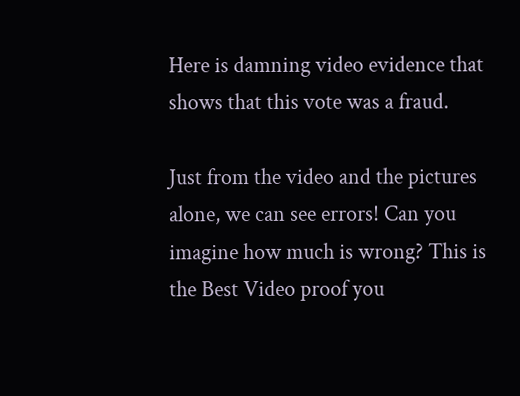Here is damning video evidence that shows that this vote was a fraud.

Just from the video and the pictures alone, we can see errors! Can you imagine how much is wrong? This is the Best Video proof you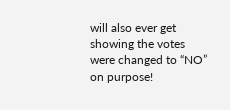will also ever get showing the votes were changed to “NO” on purpose!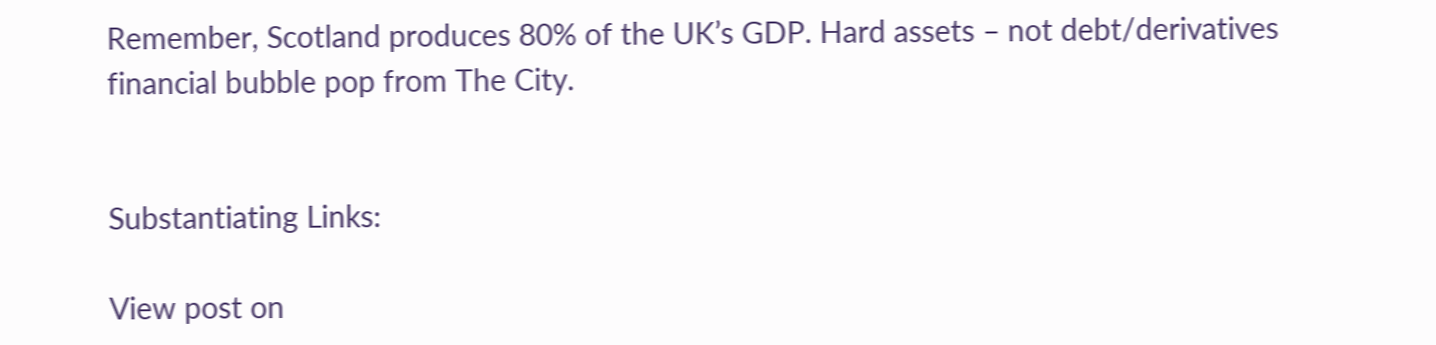Remember, Scotland produces 80% of the UK’s GDP. Hard assets – not debt/derivatives financial bubble pop from The City.


Substantiating Links:

View post on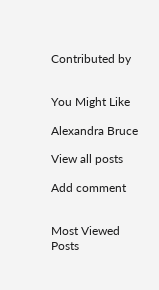Contributed by


You Might Like

Alexandra Bruce

View all posts

Add comment


Most Viewed Posts